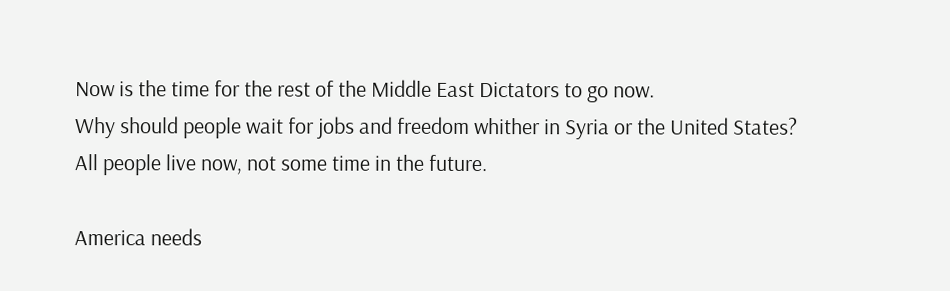Now is the time for the rest of the Middle East Dictators to go now.
Why should people wait for jobs and freedom whither in Syria or the United States?
All people live now, not some time in the future.

America needs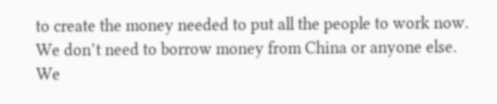to create the money needed to put all the people to work now. We don’t need to borrow money from China or anyone else. We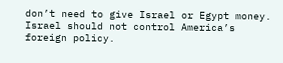don’t need to give Israel or Egypt money. Israel should not control America’s foreign policy.